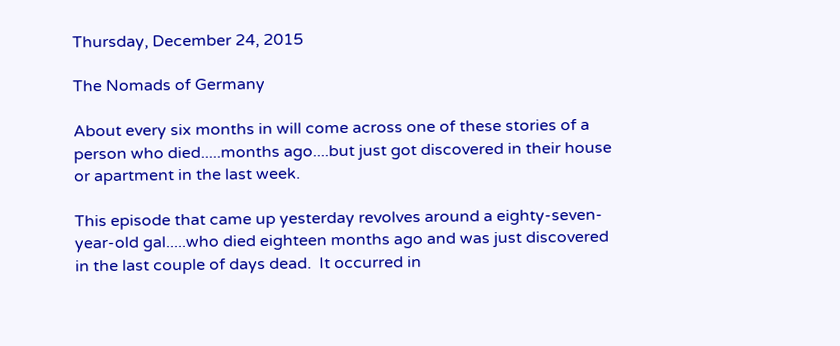Thursday, December 24, 2015

The Nomads of Germany

About every six months in will come across one of these stories of a person who died.....months ago....but just got discovered in their house or apartment in the last week.

This episode that came up yesterday revolves around a eighty-seven-year-old gal.....who died eighteen months ago and was just discovered in the last couple of days dead.  It occurred in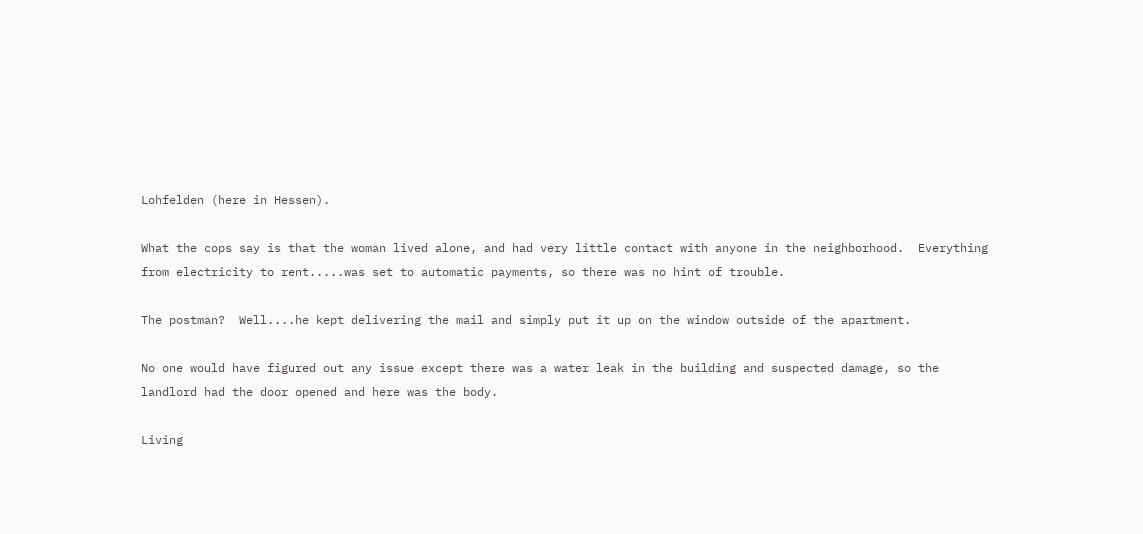Lohfelden (here in Hessen).

What the cops say is that the woman lived alone, and had very little contact with anyone in the neighborhood.  Everything from electricity to rent.....was set to automatic payments, so there was no hint of trouble.

The postman?  Well....he kept delivering the mail and simply put it up on the window outside of the apartment.

No one would have figured out any issue except there was a water leak in the building and suspected damage, so the landlord had the door opened and here was the body.

Living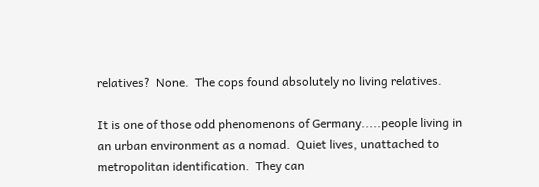relatives?  None.  The cops found absolutely no living relatives.

It is one of those odd phenomenons of Germany.....people living in an urban environment as a nomad.  Quiet lives, unattached to metropolitan identification.  They can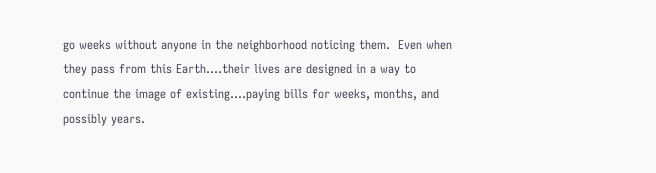go weeks without anyone in the neighborhood noticing them.  Even when they pass from this Earth....their lives are designed in a way to continue the image of existing....paying bills for weeks, months, and possibly years.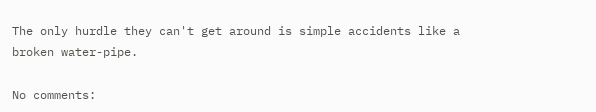The only hurdle they can't get around is simple accidents like a broken water-pipe.

No comments: